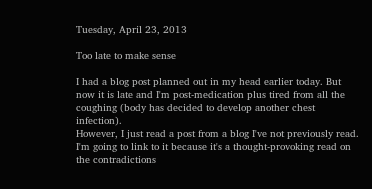Tuesday, April 23, 2013

Too late to make sense

I had a blog post planned out in my head earlier today. But now it is late and I'm post-medication plus tired from all the coughing (body has decided to develop another chest infection).
However, I just read a post from a blog I've not previously read. I'm going to link to it because it's a thought-provoking read on the contradictions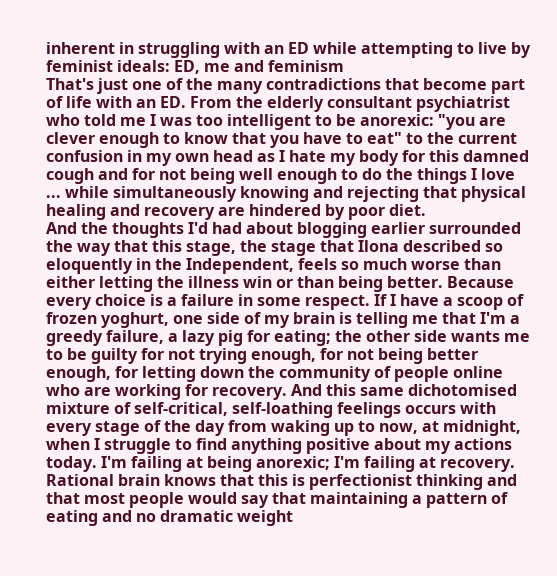inherent in struggling with an ED while attempting to live by feminist ideals: ED, me and feminism
That's just one of the many contradictions that become part of life with an ED. From the elderly consultant psychiatrist who told me I was too intelligent to be anorexic: "you are clever enough to know that you have to eat" to the current confusion in my own head as I hate my body for this damned cough and for not being well enough to do the things I love ... while simultaneously knowing and rejecting that physical healing and recovery are hindered by poor diet.
And the thoughts I'd had about blogging earlier surrounded the way that this stage, the stage that Ilona described so eloquently in the Independent, feels so much worse than either letting the illness win or than being better. Because every choice is a failure in some respect. If I have a scoop of frozen yoghurt, one side of my brain is telling me that I'm a greedy failure, a lazy pig for eating; the other side wants me to be guilty for not trying enough, for not being better enough, for letting down the community of people online who are working for recovery. And this same dichotomised mixture of self-critical, self-loathing feelings occurs with every stage of the day from waking up to now, at midnight, when I struggle to find anything positive about my actions today. I'm failing at being anorexic; I'm failing at recovery. Rational brain knows that this is perfectionist thinking and that most people would say that maintaining a pattern of eating and no dramatic weight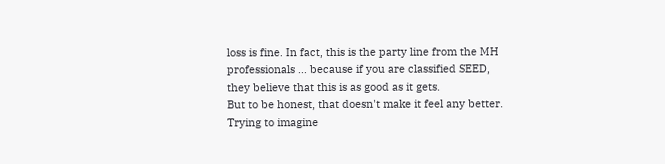loss is fine. In fact, this is the party line from the MH professionals ... because if you are classified SEED, they believe that this is as good as it gets.
But to be honest, that doesn't make it feel any better. Trying to imagine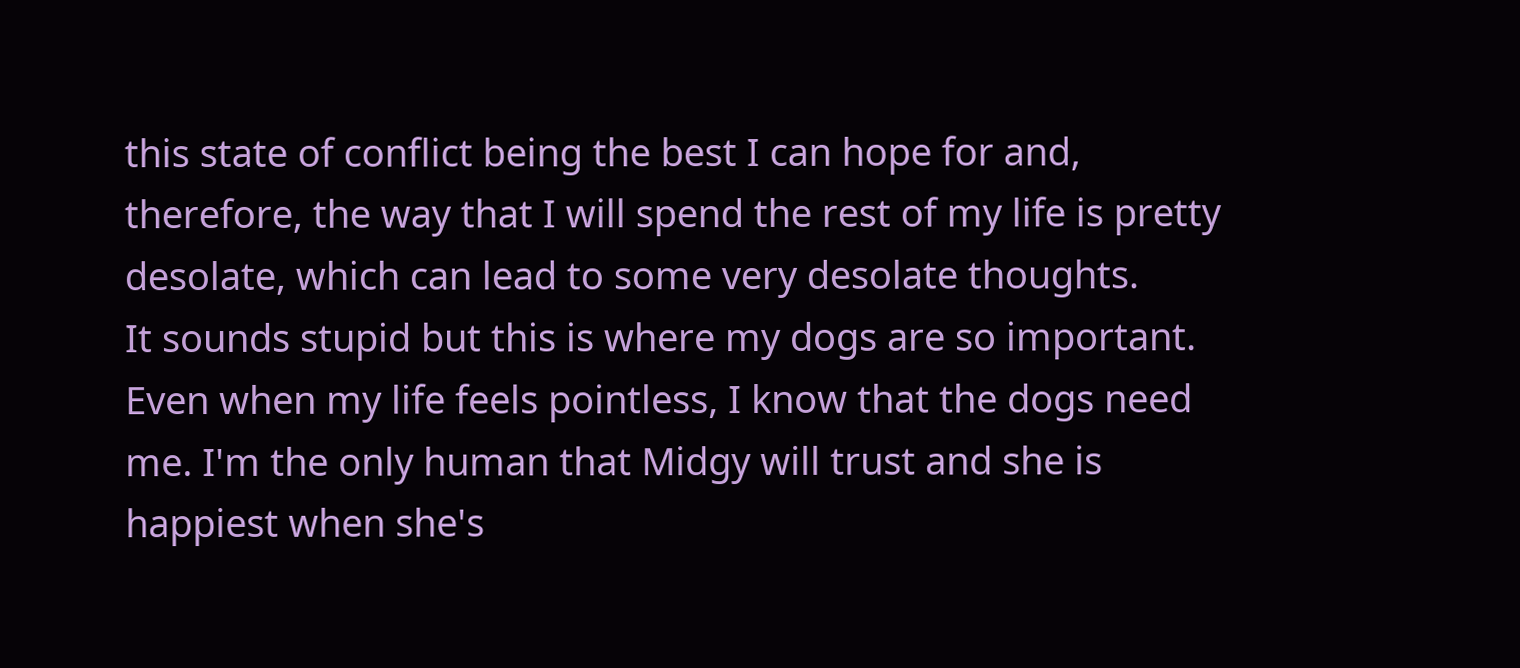this state of conflict being the best I can hope for and, therefore, the way that I will spend the rest of my life is pretty desolate, which can lead to some very desolate thoughts.
It sounds stupid but this is where my dogs are so important. Even when my life feels pointless, I know that the dogs need me. I'm the only human that Midgy will trust and she is happiest when she's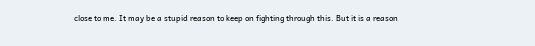close to me. It may be a stupid reason to keep on fighting through this. But it is a reason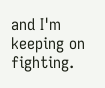and I'm keeping on fighting.